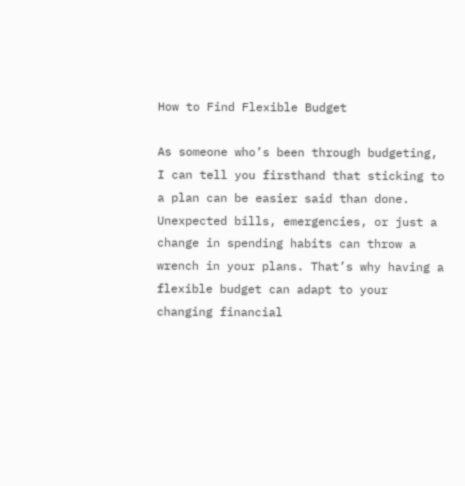How to Find Flexible Budget

As someone who’s been through budgeting, I can tell you firsthand that sticking to a plan can be easier said than done. Unexpected bills, emergencies, or just a change in spending habits can throw a wrench in your plans. That’s why having a flexible budget can adapt to your changing financial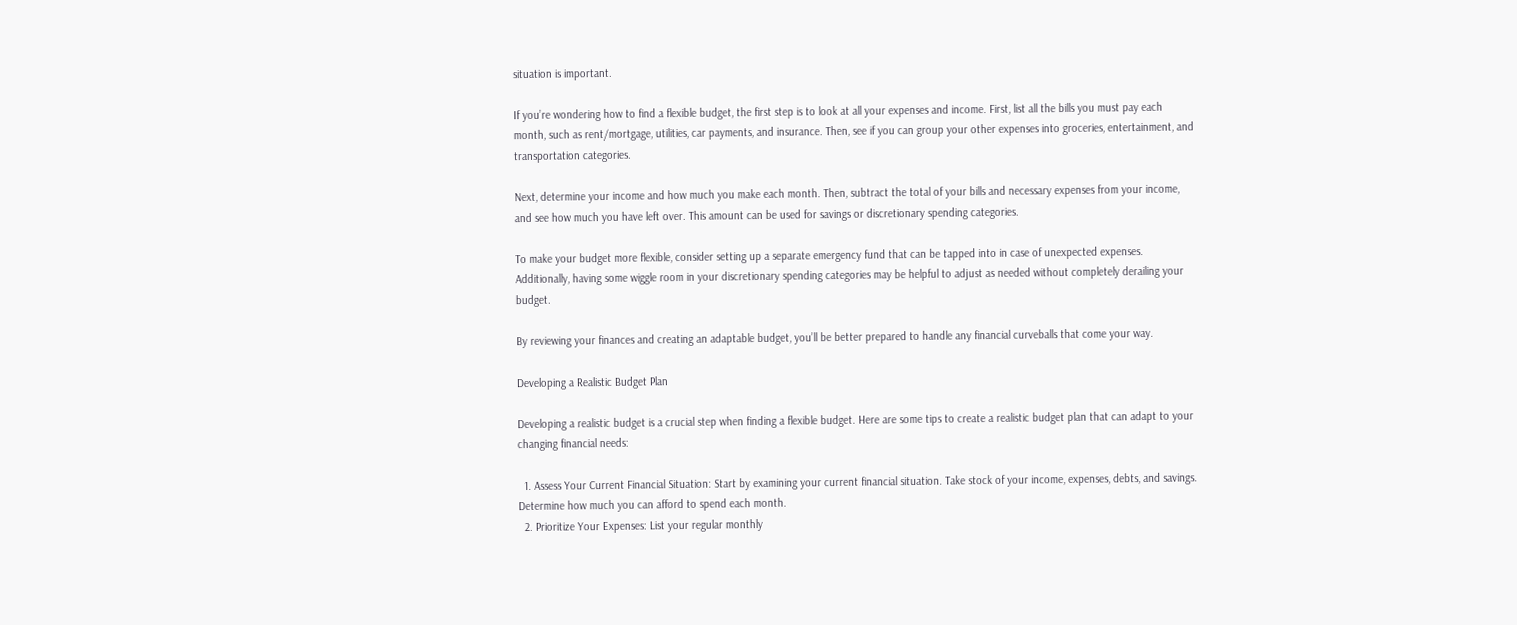situation is important.

If you’re wondering how to find a flexible budget, the first step is to look at all your expenses and income. First, list all the bills you must pay each month, such as rent/mortgage, utilities, car payments, and insurance. Then, see if you can group your other expenses into groceries, entertainment, and transportation categories.

Next, determine your income and how much you make each month. Then, subtract the total of your bills and necessary expenses from your income, and see how much you have left over. This amount can be used for savings or discretionary spending categories.

To make your budget more flexible, consider setting up a separate emergency fund that can be tapped into in case of unexpected expenses. Additionally, having some wiggle room in your discretionary spending categories may be helpful to adjust as needed without completely derailing your budget.

By reviewing your finances and creating an adaptable budget, you’ll be better prepared to handle any financial curveballs that come your way.

Developing a Realistic Budget Plan

Developing a realistic budget is a crucial step when finding a flexible budget. Here are some tips to create a realistic budget plan that can adapt to your changing financial needs:

  1. Assess Your Current Financial Situation: Start by examining your current financial situation. Take stock of your income, expenses, debts, and savings. Determine how much you can afford to spend each month.
  2. Prioritize Your Expenses: List your regular monthly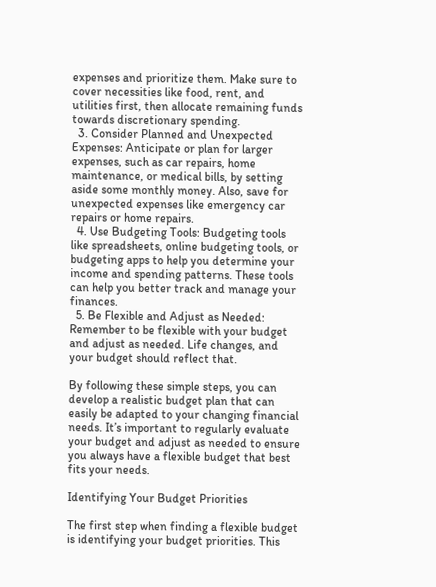expenses and prioritize them. Make sure to cover necessities like food, rent, and utilities first, then allocate remaining funds towards discretionary spending.
  3. Consider Planned and Unexpected Expenses: Anticipate or plan for larger expenses, such as car repairs, home maintenance, or medical bills, by setting aside some monthly money. Also, save for unexpected expenses like emergency car repairs or home repairs.
  4. Use Budgeting Tools: Budgeting tools like spreadsheets, online budgeting tools, or budgeting apps to help you determine your income and spending patterns. These tools can help you better track and manage your finances.
  5. Be Flexible and Adjust as Needed: Remember to be flexible with your budget and adjust as needed. Life changes, and your budget should reflect that.

By following these simple steps, you can develop a realistic budget plan that can easily be adapted to your changing financial needs. It’s important to regularly evaluate your budget and adjust as needed to ensure you always have a flexible budget that best fits your needs.

Identifying Your Budget Priorities

The first step when finding a flexible budget is identifying your budget priorities. This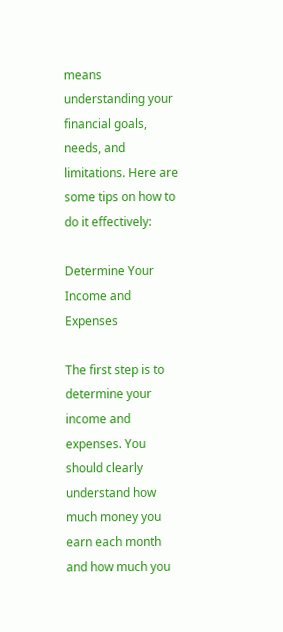means understanding your financial goals, needs, and limitations. Here are some tips on how to do it effectively:

Determine Your Income and Expenses

The first step is to determine your income and expenses. You should clearly understand how much money you earn each month and how much you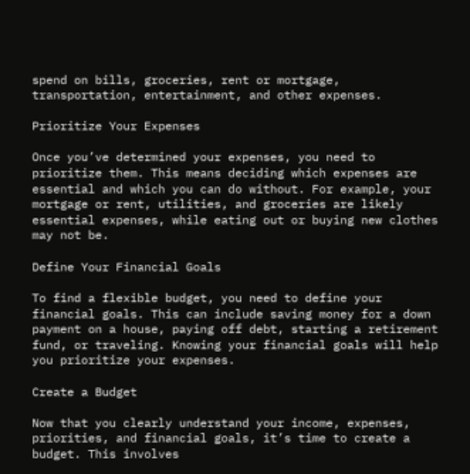spend on bills, groceries, rent or mortgage, transportation, entertainment, and other expenses.

Prioritize Your Expenses

Once you’ve determined your expenses, you need to prioritize them. This means deciding which expenses are essential and which you can do without. For example, your mortgage or rent, utilities, and groceries are likely essential expenses, while eating out or buying new clothes may not be.

Define Your Financial Goals

To find a flexible budget, you need to define your financial goals. This can include saving money for a down payment on a house, paying off debt, starting a retirement fund, or traveling. Knowing your financial goals will help you prioritize your expenses.

Create a Budget

Now that you clearly understand your income, expenses, priorities, and financial goals, it’s time to create a budget. This involves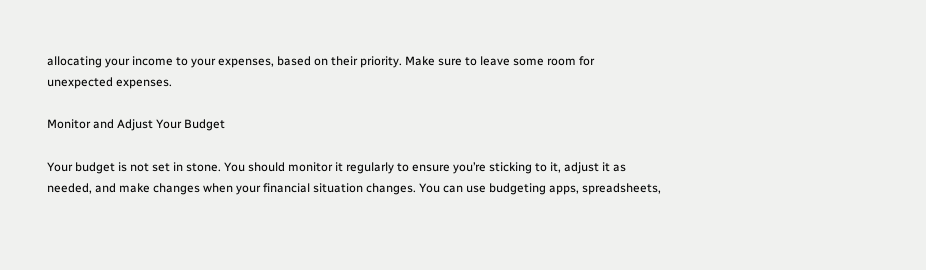allocating your income to your expenses, based on their priority. Make sure to leave some room for unexpected expenses.

Monitor and Adjust Your Budget

Your budget is not set in stone. You should monitor it regularly to ensure you’re sticking to it, adjust it as needed, and make changes when your financial situation changes. You can use budgeting apps, spreadsheets,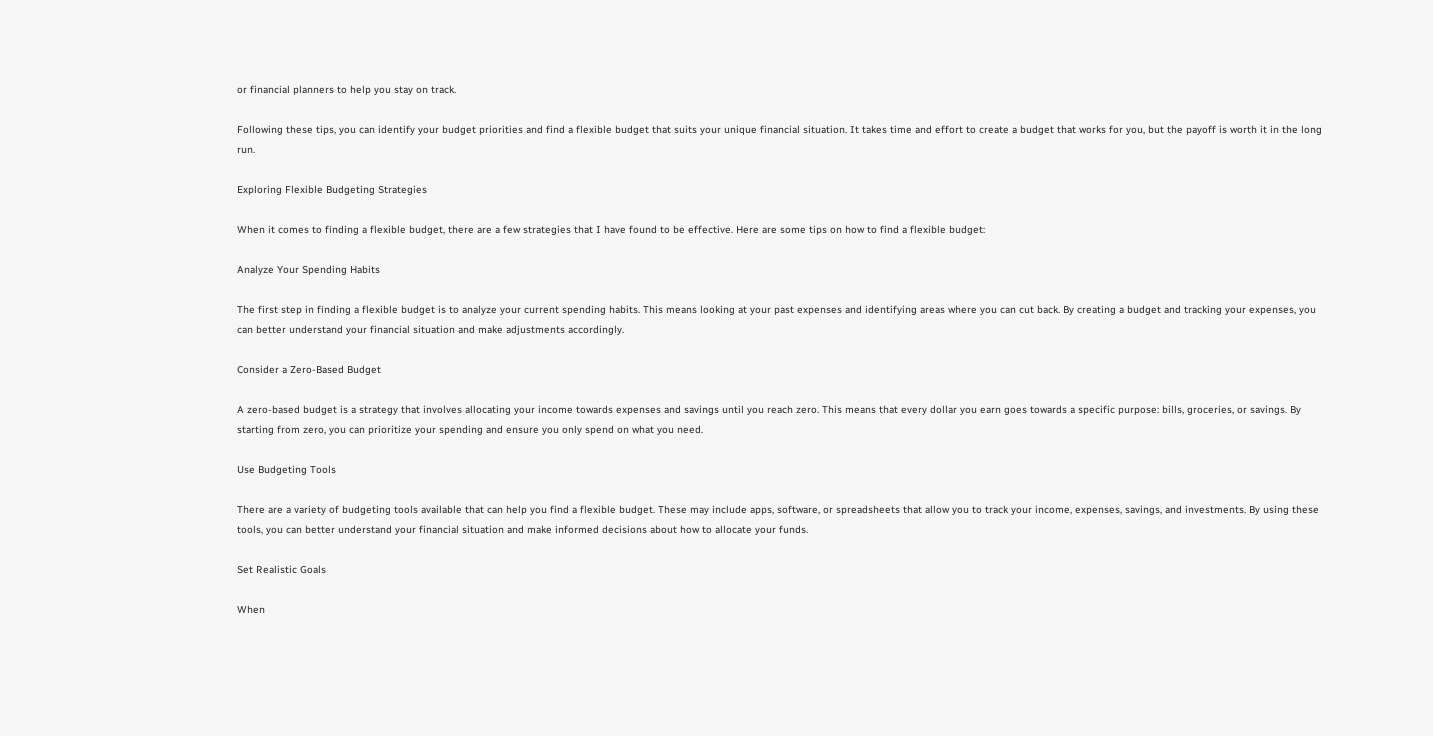or financial planners to help you stay on track.

Following these tips, you can identify your budget priorities and find a flexible budget that suits your unique financial situation. It takes time and effort to create a budget that works for you, but the payoff is worth it in the long run.

Exploring Flexible Budgeting Strategies

When it comes to finding a flexible budget, there are a few strategies that I have found to be effective. Here are some tips on how to find a flexible budget:

Analyze Your Spending Habits

The first step in finding a flexible budget is to analyze your current spending habits. This means looking at your past expenses and identifying areas where you can cut back. By creating a budget and tracking your expenses, you can better understand your financial situation and make adjustments accordingly.

Consider a Zero-Based Budget

A zero-based budget is a strategy that involves allocating your income towards expenses and savings until you reach zero. This means that every dollar you earn goes towards a specific purpose: bills, groceries, or savings. By starting from zero, you can prioritize your spending and ensure you only spend on what you need.

Use Budgeting Tools

There are a variety of budgeting tools available that can help you find a flexible budget. These may include apps, software, or spreadsheets that allow you to track your income, expenses, savings, and investments. By using these tools, you can better understand your financial situation and make informed decisions about how to allocate your funds.

Set Realistic Goals

When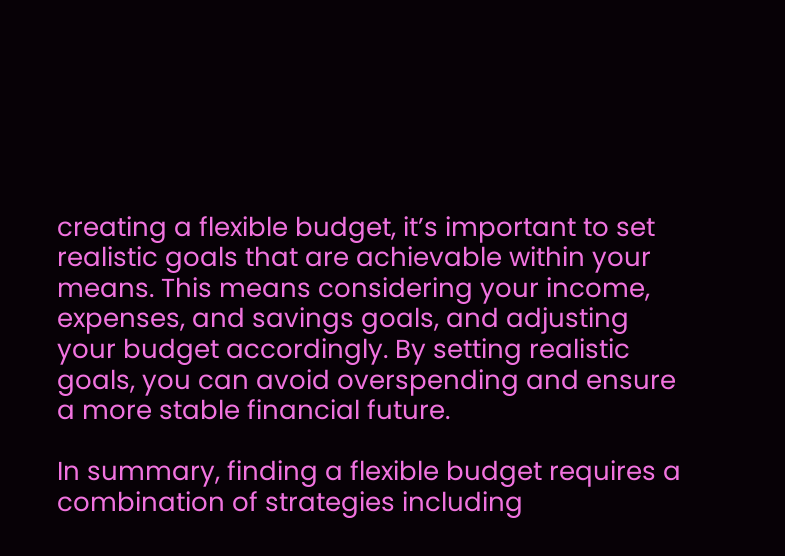creating a flexible budget, it’s important to set realistic goals that are achievable within your means. This means considering your income, expenses, and savings goals, and adjusting your budget accordingly. By setting realistic goals, you can avoid overspending and ensure a more stable financial future.

In summary, finding a flexible budget requires a combination of strategies including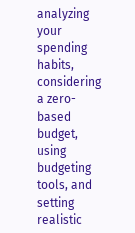analyzing your spending habits, considering a zero-based budget, using budgeting tools, and setting realistic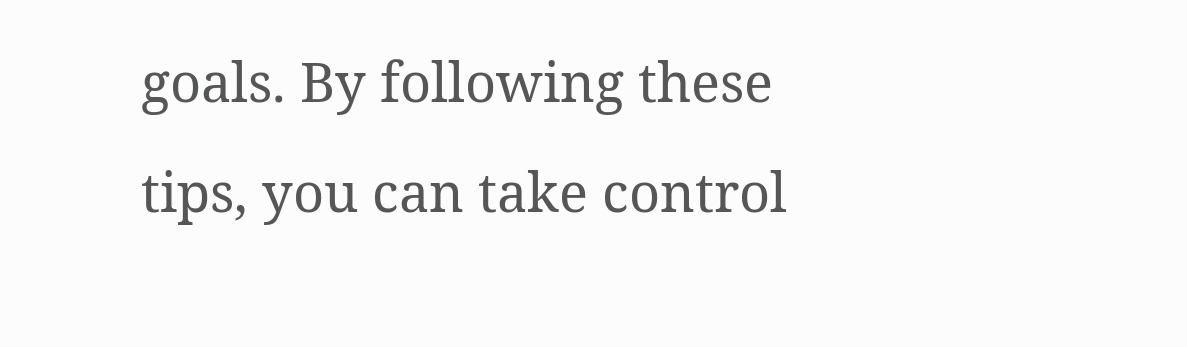goals. By following these tips, you can take control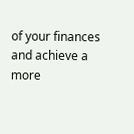of your finances and achieve a more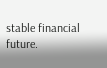stable financial future.